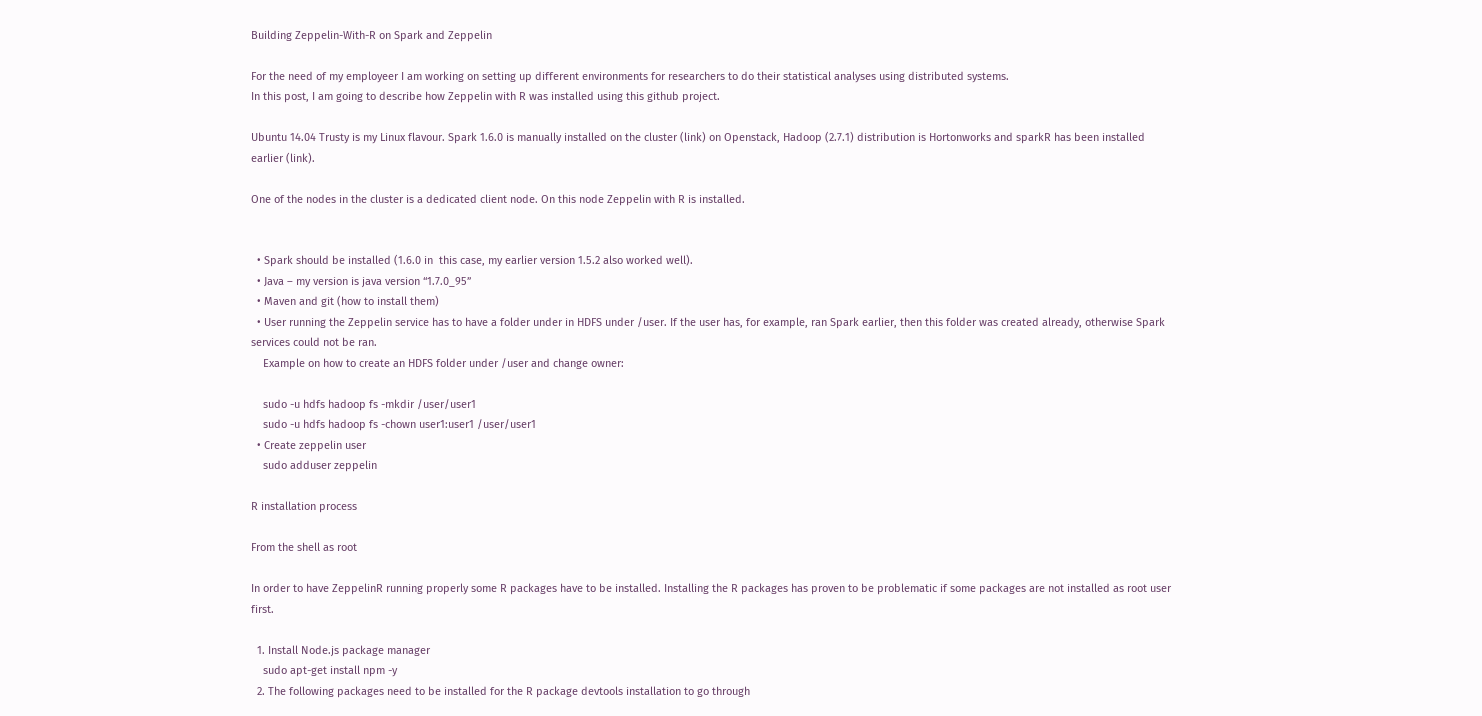Building Zeppelin-With-R on Spark and Zeppelin

For the need of my employeer I am working on setting up different environments for researchers to do their statistical analyses using distributed systems.
In this post, I am going to describe how Zeppelin with R was installed using this github project.

Ubuntu 14.04 Trusty is my Linux flavour. Spark 1.6.0 is manually installed on the cluster (link) on Openstack, Hadoop (2.7.1) distribution is Hortonworks and sparkR has been installed earlier (link).

One of the nodes in the cluster is a dedicated client node. On this node Zeppelin with R is installed.


  • Spark should be installed (1.6.0 in  this case, my earlier version 1.5.2 also worked well).
  • Java – my version is java version “1.7.0_95”
  • Maven and git (how to install them)
  • User running the Zeppelin service has to have a folder under in HDFS under /user. If the user has, for example, ran Spark earlier, then this folder was created already, otherwise Spark services could not be ran.
    Example on how to create an HDFS folder under /user and change owner:

    sudo -u hdfs hadoop fs -mkdir /user/user1
    sudo -u hdfs hadoop fs -chown user1:user1 /user/user1
  • Create zeppelin user
    sudo adduser zeppelin

R installation process

From the shell as root

In order to have ZeppelinR running properly some R packages have to be installed. Installing the R packages has proven to be problematic if some packages are not installed as root user first.

  1. Install Node.js package manager
    sudo apt-get install npm -y
  2. The following packages need to be installed for the R package devtools installation to go through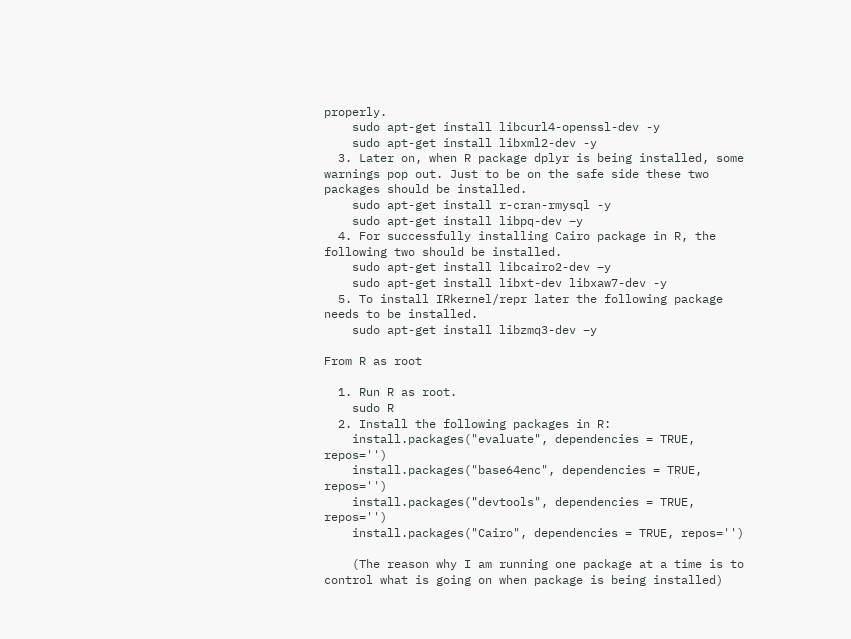properly.
    sudo apt-get install libcurl4-openssl-dev -y
    sudo apt-get install libxml2-dev -y
  3. Later on, when R package dplyr is being installed, some warnings pop out. Just to be on the safe side these two packages should be installed.
    sudo apt-get install r-cran-rmysql -y
    sudo apt-get install libpq-dev –y
  4. For successfully installing Cairo package in R, the following two should be installed.
    sudo apt-get install libcairo2-dev –y
    sudo apt-get install libxt-dev libxaw7-dev -y
  5. To install IRkernel/repr later the following package needs to be installed.
    sudo apt-get install libzmq3-dev –y

From R as root

  1. Run R as root.
    sudo R
  2. Install the following packages in R:
    install.packages("evaluate", dependencies = TRUE, repos='')
    install.packages("base64enc", dependencies = TRUE, repos='')
    install.packages("devtools", dependencies = TRUE, repos='')
    install.packages("Cairo", dependencies = TRUE, repos='')

    (The reason why I am running one package at a time is to control what is going on when package is being installed)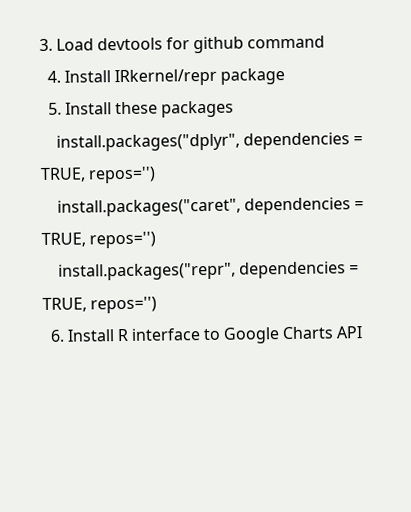3. Load devtools for github command
  4. Install IRkernel/repr package
  5. Install these packages
    install.packages("dplyr", dependencies = TRUE, repos='')
    install.packages("caret", dependencies = TRUE, repos='')
    install.packages("repr", dependencies = TRUE, repos='')
  6. Install R interface to Google Charts API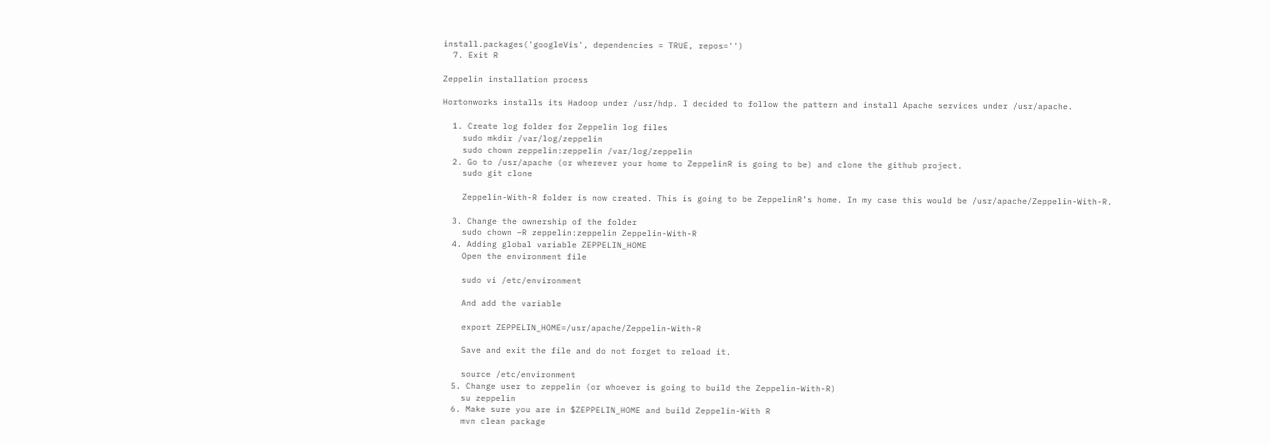install.packages('googleVis', dependencies = TRUE, repos='')
  7. Exit R

Zeppelin installation process

Hortonworks installs its Hadoop under /usr/hdp. I decided to follow the pattern and install Apache services under /usr/apache.

  1. Create log folder for Zeppelin log files
    sudo mkdir /var/log/zeppelin
    sudo chown zeppelin:zeppelin /var/log/zeppelin
  2. Go to /usr/apache (or wherever your home to ZeppelinR is going to be) and clone the github project.
    sudo git clone

    Zeppelin-With-R folder is now created. This is going to be ZeppelinR’s home. In my case this would be /usr/apache/Zeppelin-With-R.

  3. Change the ownership of the folder
    sudo chown –R zeppelin:zeppelin Zeppelin-With-R
  4. Adding global variable ZEPPELIN_HOME
    Open the environment file

    sudo vi /etc/environment

    And add the variable

    export ZEPPELIN_HOME=/usr/apache/Zeppelin-With-R

    Save and exit the file and do not forget to reload it.

    source /etc/environment
  5. Change user to zeppelin (or whoever is going to build the Zeppelin-With-R)
    su zeppelin
  6. Make sure you are in $ZEPPELIN_HOME and build Zeppelin-With R
    mvn clean package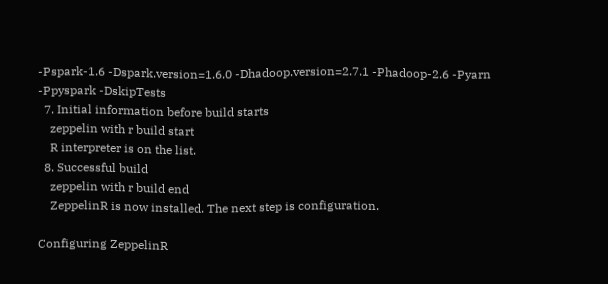-Pspark-1.6 -Dspark.version=1.6.0 -Dhadoop.version=2.7.1 -Phadoop-2.6 -Pyarn -Ppyspark -DskipTests
  7. Initial information before build starts
    zeppelin with r build start
    R interpreter is on the list.
  8. Successful build
    zeppelin with r build end
    ZeppelinR is now installed. The next step is configuration.

Configuring ZeppelinR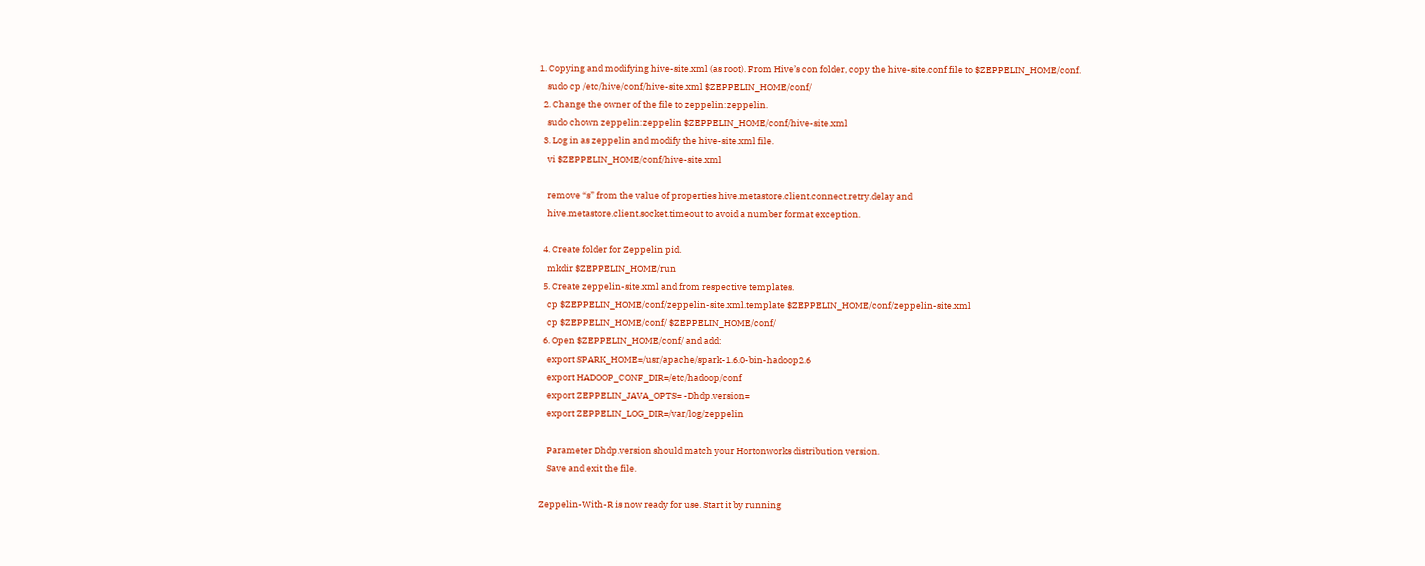1. Copying and modifying hive-site.xml (as root). From Hive’s con folder, copy the hive-site.conf file to $ZEPPELIN_HOME/conf.
    sudo cp /etc/hive/conf/hive-site.xml $ZEPPELIN_HOME/conf/
  2. Change the owner of the file to zeppelin:zeppelin.
    sudo chown zeppelin:zeppelin $ZEPPELIN_HOME/conf/hive-site.xml
  3. Log in as zeppelin and modify the hive-site.xml file.
    vi $ZEPPELIN_HOME/conf/hive-site.xml

    remove “s” from the value of properties hive.metastore.client.connect.retry.delay and
    hive.metastore.client.socket.timeout to avoid a number format exception.

  4. Create folder for Zeppelin pid.
    mkdir $ZEPPELIN_HOME/run
  5. Create zeppelin-site.xml and from respective templates.
    cp $ZEPPELIN_HOME/conf/zeppelin-site.xml.template $ZEPPELIN_HOME/conf/zeppelin-site.xml
    cp $ZEPPELIN_HOME/conf/ $ZEPPELIN_HOME/conf/
  6. Open $ZEPPELIN_HOME/conf/ and add:
    export SPARK_HOME=/usr/apache/spark-1.6.0-bin-hadoop2.6
    export HADOOP_CONF_DIR=/etc/hadoop/conf
    export ZEPPELIN_JAVA_OPTS= -Dhdp.version=
    export ZEPPELIN_LOG_DIR=/var/log/zeppelin

    Parameter Dhdp.version should match your Hortonworks distribution version.
    Save and exit the file.

Zeppelin-With-R is now ready for use. Start it by running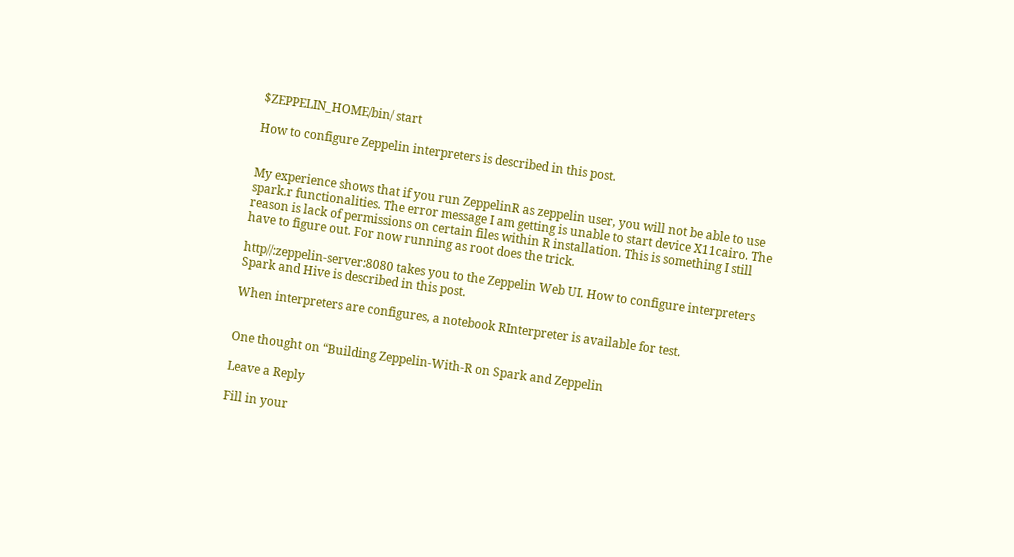$ZEPPELIN_HOME/bin/ start

How to configure Zeppelin interpreters is described in this post.


My experience shows that if you run ZeppelinR as zeppelin user, you will not be able to use spark.r functionalities. The error message I am getting is unable to start device X11cairo. The reason is lack of permissions on certain files within R installation. This is something I still have to figure out. For now running as root does the trick.

http//:zeppelin-server:8080 takes you to the Zeppelin Web UI. How to configure interpreters Spark and Hive is described in this post.

When interpreters are configures, a notebook RInterpreter is available for test.


One thought on “Building Zeppelin-With-R on Spark and Zeppelin

Leave a Reply

Fill in your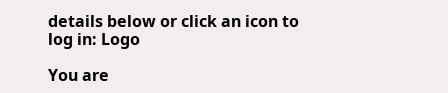details below or click an icon to log in: Logo

You are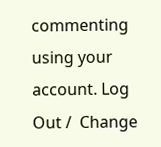commenting using your account. Log Out /  Change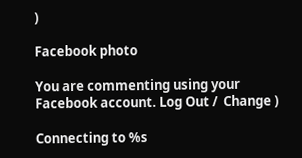)

Facebook photo

You are commenting using your Facebook account. Log Out /  Change )

Connecting to %s